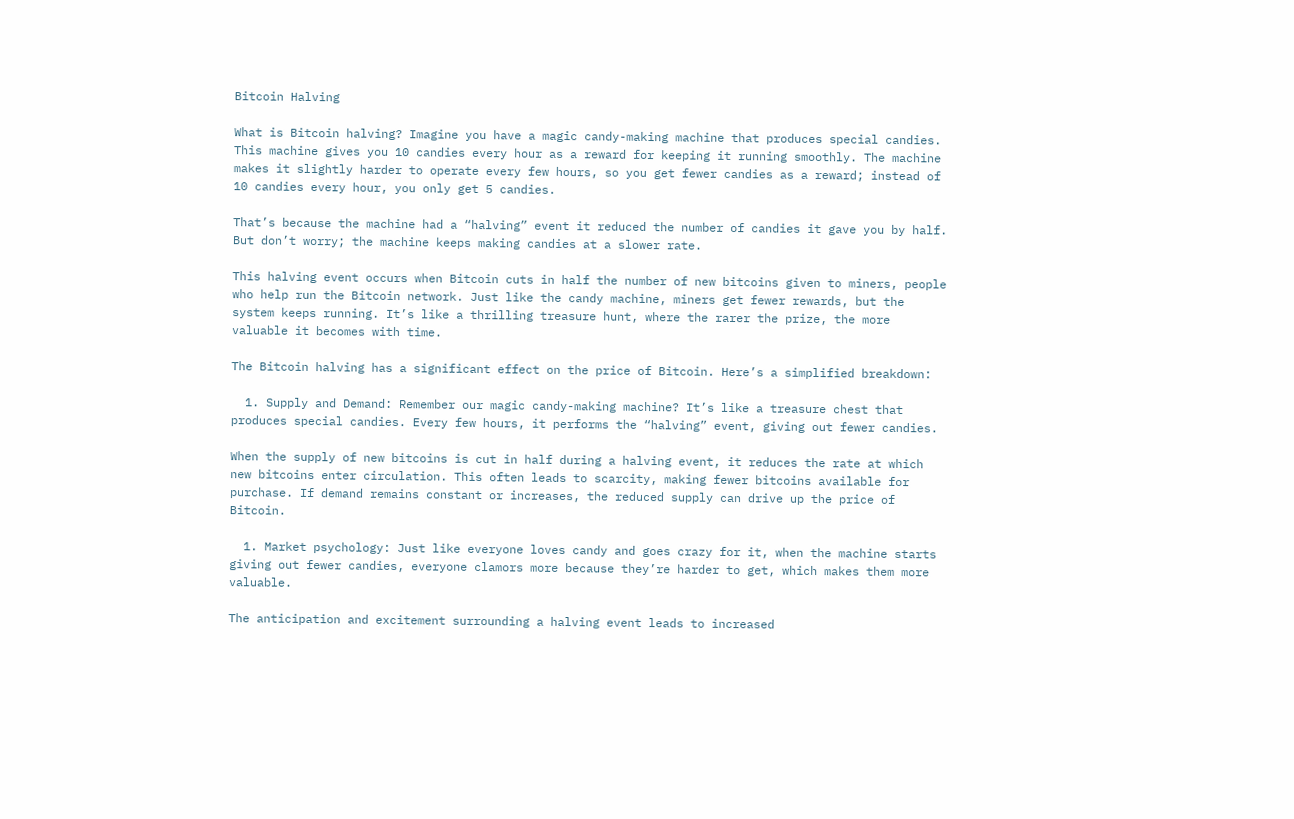Bitcoin Halving

What is Bitcoin halving? Imagine you have a magic candy-making machine that produces special candies. This machine gives you 10 candies every hour as a reward for keeping it running smoothly. The machine makes it slightly harder to operate every few hours, so you get fewer candies as a reward; instead of 10 candies every hour, you only get 5 candies.

That’s because the machine had a “halving” event it reduced the number of candies it gave you by half. But don’t worry; the machine keeps making candies at a slower rate.

This halving event occurs when Bitcoin cuts in half the number of new bitcoins given to miners, people who help run the Bitcoin network. Just like the candy machine, miners get fewer rewards, but the system keeps running. It’s like a thrilling treasure hunt, where the rarer the prize, the more valuable it becomes with time.

The Bitcoin halving has a significant effect on the price of Bitcoin. Here’s a simplified breakdown:

  1. Supply and Demand: Remember our magic candy-making machine? It’s like a treasure chest that produces special candies. Every few hours, it performs the “halving” event, giving out fewer candies.

When the supply of new bitcoins is cut in half during a halving event, it reduces the rate at which new bitcoins enter circulation. This often leads to scarcity, making fewer bitcoins available for purchase. If demand remains constant or increases, the reduced supply can drive up the price of Bitcoin.

  1. Market psychology: Just like everyone loves candy and goes crazy for it, when the machine starts giving out fewer candies, everyone clamors more because they’re harder to get, which makes them more valuable.

The anticipation and excitement surrounding a halving event leads to increased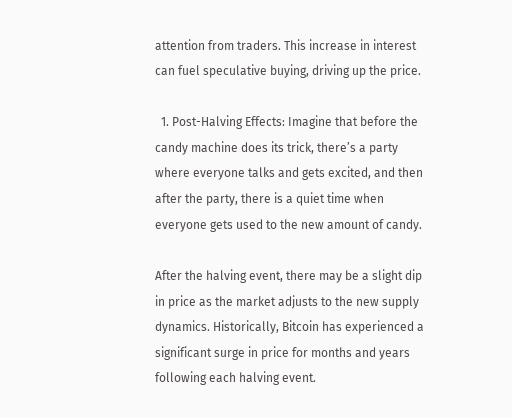attention from traders. This increase in interest can fuel speculative buying, driving up the price.

  1. Post-Halving Effects: Imagine that before the candy machine does its trick, there’s a party where everyone talks and gets excited, and then after the party, there is a quiet time when everyone gets used to the new amount of candy.

After the halving event, there may be a slight dip in price as the market adjusts to the new supply dynamics. Historically, Bitcoin has experienced a significant surge in price for months and years following each halving event.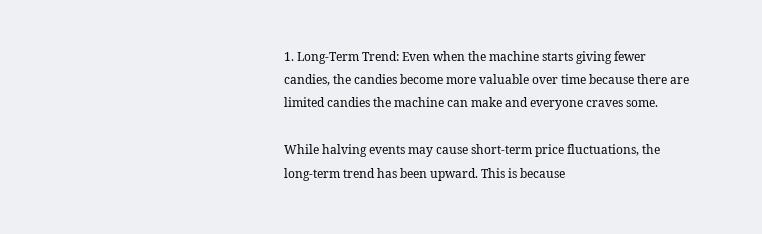1. Long-Term Trend: Even when the machine starts giving fewer candies, the candies become more valuable over time because there are limited candies the machine can make and everyone craves some.

While halving events may cause short-term price fluctuations, the long-term trend has been upward. This is because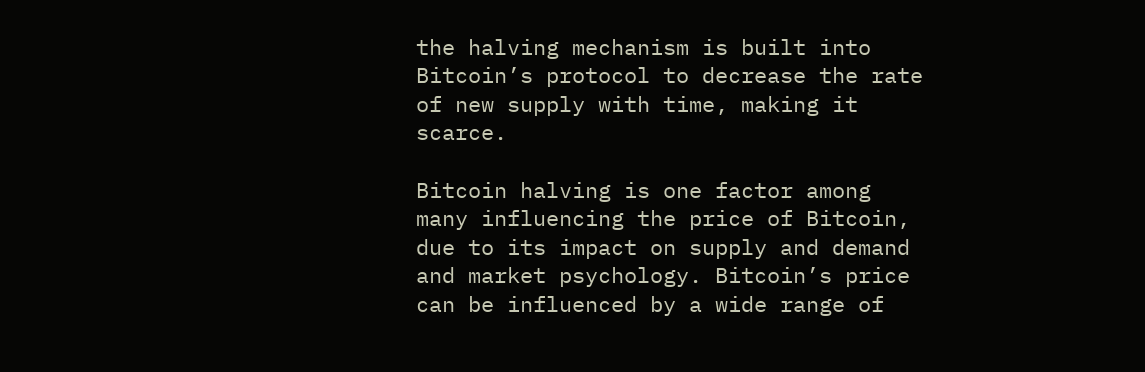the halving mechanism is built into Bitcoin’s protocol to decrease the rate of new supply with time, making it scarce.

Bitcoin halving is one factor among many influencing the price of Bitcoin, due to its impact on supply and demand and market psychology. Bitcoin’s price can be influenced by a wide range of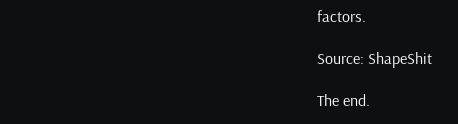factors.

Source: ShapeShit

The end.